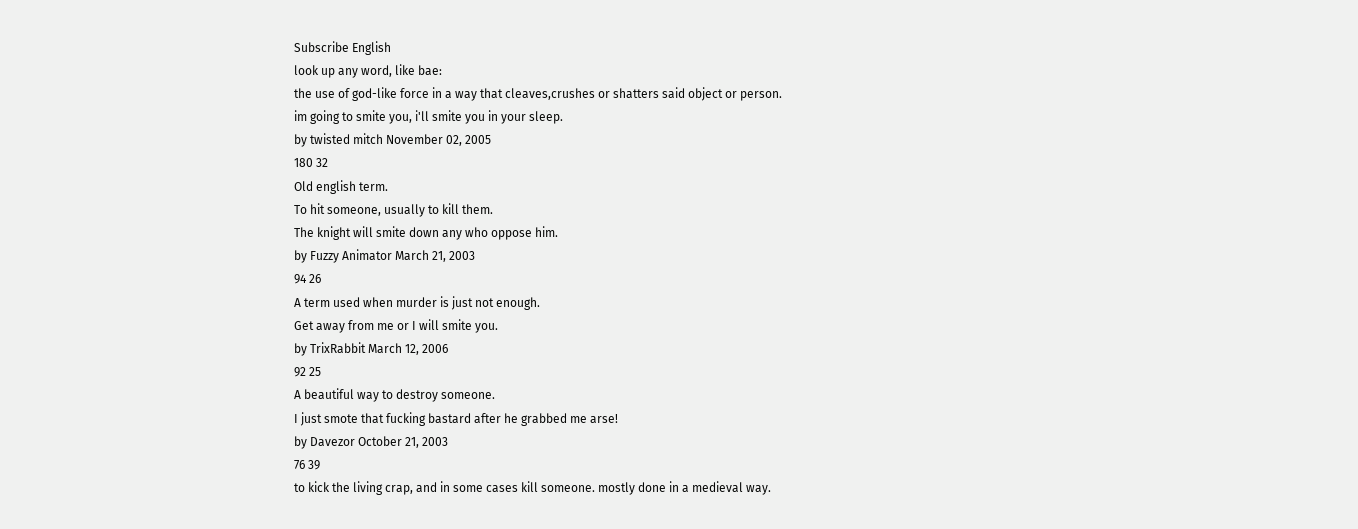Subscribe English
look up any word, like bae:
the use of god-like force in a way that cleaves,crushes or shatters said object or person.
im going to smite you, i'll smite you in your sleep.
by twisted mitch November 02, 2005
180 32
Old english term.
To hit someone, usually to kill them.
The knight will smite down any who oppose him.
by Fuzzy Animator March 21, 2003
94 26
A term used when murder is just not enough.
Get away from me or I will smite you.
by TrixRabbit March 12, 2006
92 25
A beautiful way to destroy someone.
I just smote that fucking bastard after he grabbed me arse!
by Davezor October 21, 2003
76 39
to kick the living crap, and in some cases kill someone. mostly done in a medieval way.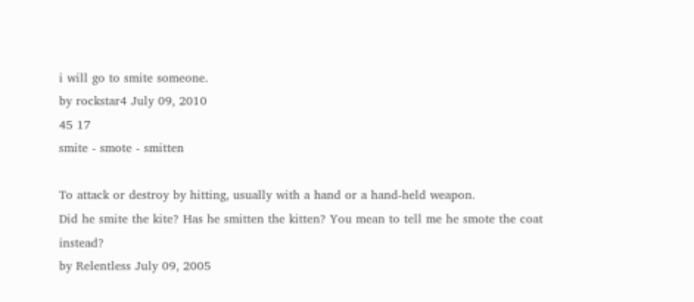i will go to smite someone.
by rockstar4 July 09, 2010
45 17
smite - smote - smitten

To attack or destroy by hitting, usually with a hand or a hand-held weapon.
Did he smite the kite? Has he smitten the kitten? You mean to tell me he smote the coat instead?
by Relentless July 09, 2005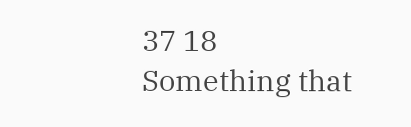37 18
Something that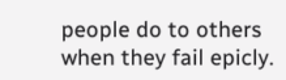people do to others when they fail epicly.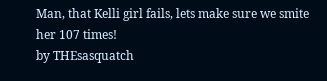Man, that Kelli girl fails, lets make sure we smite her 107 times!
by THEsasquatch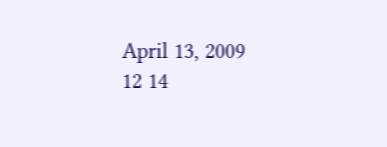April 13, 2009
12 14